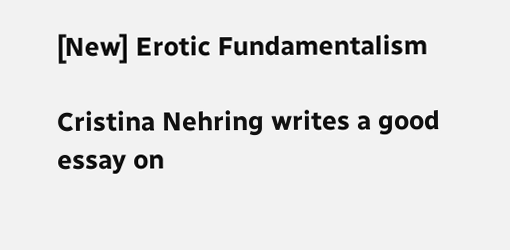[New] Erotic Fundamentalism

Cristina Nehring writes a good essay on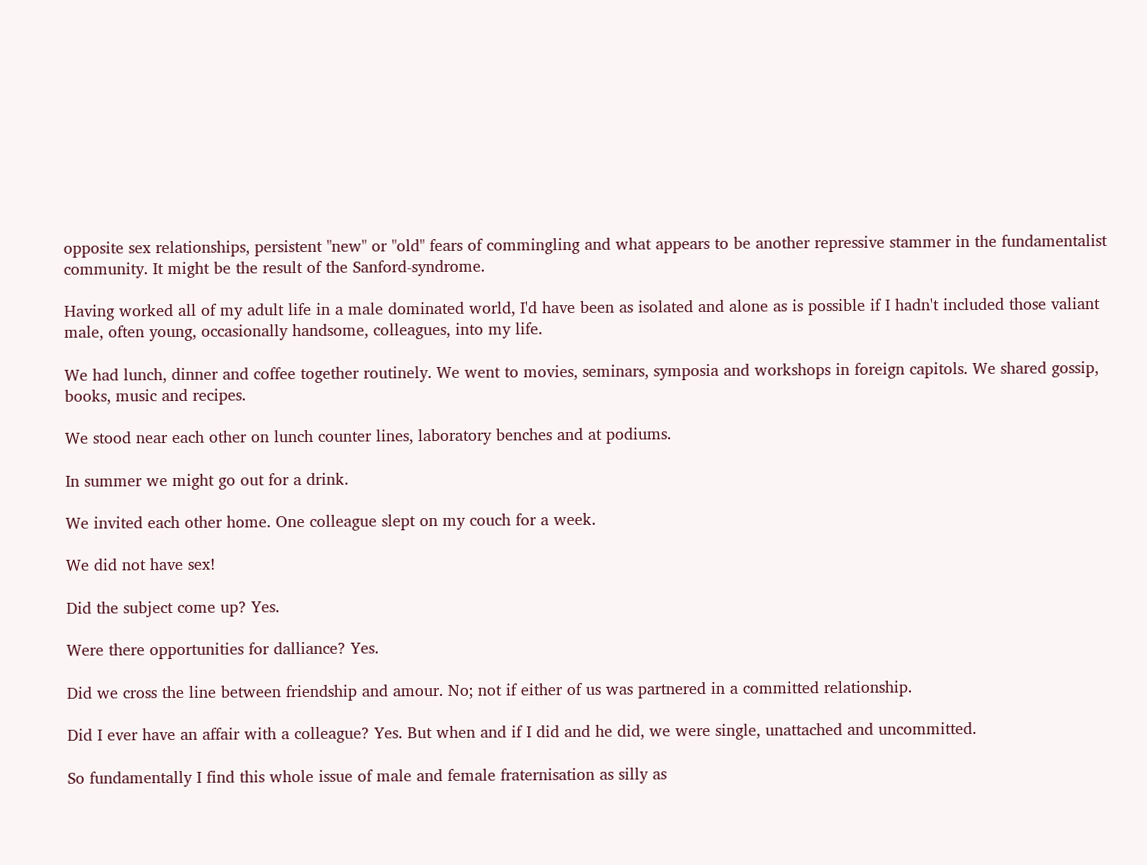opposite sex relationships, persistent "new" or "old" fears of commingling and what appears to be another repressive stammer in the fundamentalist community. It might be the result of the Sanford-syndrome.

Having worked all of my adult life in a male dominated world, I'd have been as isolated and alone as is possible if I hadn't included those valiant male, often young, occasionally handsome, colleagues, into my life.

We had lunch, dinner and coffee together routinely. We went to movies, seminars, symposia and workshops in foreign capitols. We shared gossip, books, music and recipes.

We stood near each other on lunch counter lines, laboratory benches and at podiums.

In summer we might go out for a drink.

We invited each other home. One colleague slept on my couch for a week.

We did not have sex!

Did the subject come up? Yes.

Were there opportunities for dalliance? Yes.

Did we cross the line between friendship and amour. No; not if either of us was partnered in a committed relationship.

Did I ever have an affair with a colleague? Yes. But when and if I did and he did, we were single, unattached and uncommitted.

So fundamentally I find this whole issue of male and female fraternisation as silly as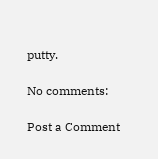putty.

No comments:

Post a Comment